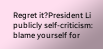Regret it?President Li publicly self-criticism: blame yourself for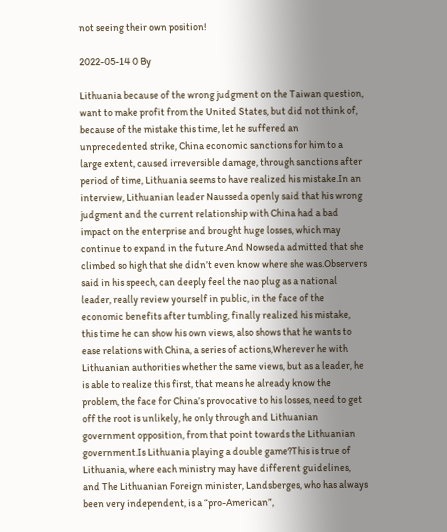not seeing their own position!

2022-05-14 0 By

Lithuania because of the wrong judgment on the Taiwan question, want to make profit from the United States, but did not think of, because of the mistake this time, let he suffered an unprecedented strike, China economic sanctions for him to a large extent, caused irreversible damage, through sanctions after period of time, Lithuania seems to have realized his mistake.In an interview, Lithuanian leader Nausseda openly said that his wrong judgment and the current relationship with China had a bad impact on the enterprise and brought huge losses, which may continue to expand in the future.And Nowseda admitted that she climbed so high that she didn’t even know where she was.Observers said in his speech, can deeply feel the nao plug as a national leader, really review yourself in public, in the face of the economic benefits after tumbling, finally realized his mistake, this time he can show his own views, also shows that he wants to ease relations with China, a series of actions,Wherever he with Lithuanian authorities whether the same views, but as a leader, he is able to realize this first, that means he already know the problem, the face for China’s provocative to his losses, need to get off the root is unlikely, he only through and Lithuanian government opposition, from that point towards the Lithuanian government.Is Lithuania playing a double game?This is true of Lithuania, where each ministry may have different guidelines, and The Lithuanian Foreign minister, Landsberges, who has always been very independent, is a “pro-American”,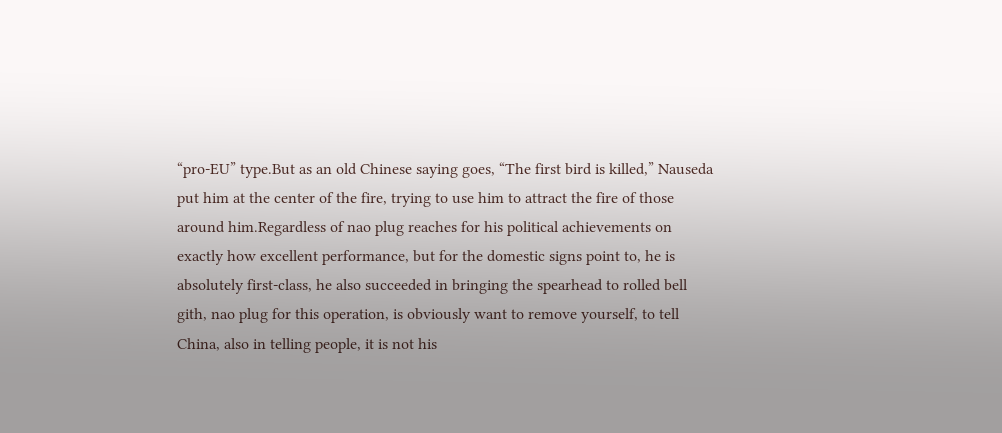“pro-EU” type.But as an old Chinese saying goes, “The first bird is killed,” Nauseda put him at the center of the fire, trying to use him to attract the fire of those around him.Regardless of nao plug reaches for his political achievements on exactly how excellent performance, but for the domestic signs point to, he is absolutely first-class, he also succeeded in bringing the spearhead to rolled bell gith, nao plug for this operation, is obviously want to remove yourself, to tell China, also in telling people, it is not his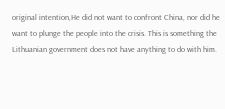original intention,He did not want to confront China, nor did he want to plunge the people into the crisis. This is something the Lithuanian government does not have anything to do with him.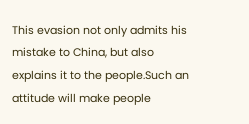This evasion not only admits his mistake to China, but also explains it to the people.Such an attitude will make people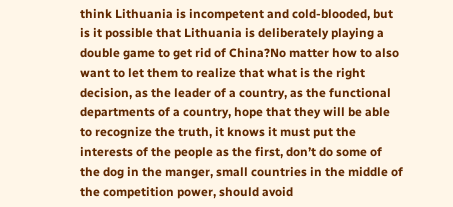think Lithuania is incompetent and cold-blooded, but is it possible that Lithuania is deliberately playing a double game to get rid of China?No matter how to also want to let them to realize that what is the right decision, as the leader of a country, as the functional departments of a country, hope that they will be able to recognize the truth, it knows it must put the interests of the people as the first, don’t do some of the dog in the manger, small countries in the middle of the competition power, should avoid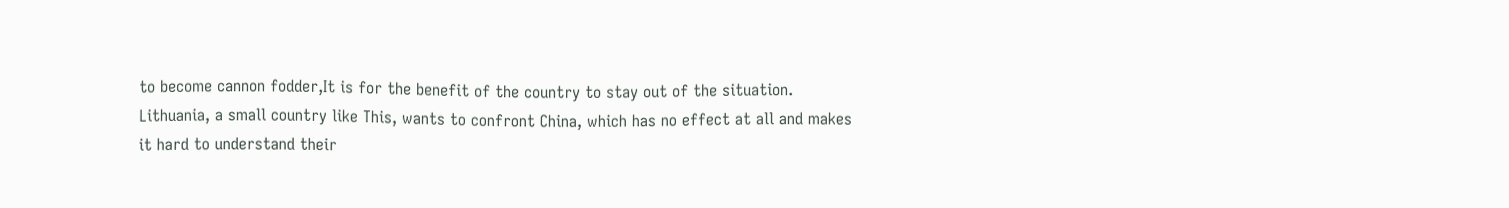to become cannon fodder,It is for the benefit of the country to stay out of the situation. Lithuania, a small country like This, wants to confront China, which has no effect at all and makes it hard to understand their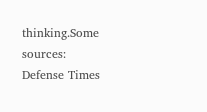thinking.Some sources: Defense Times